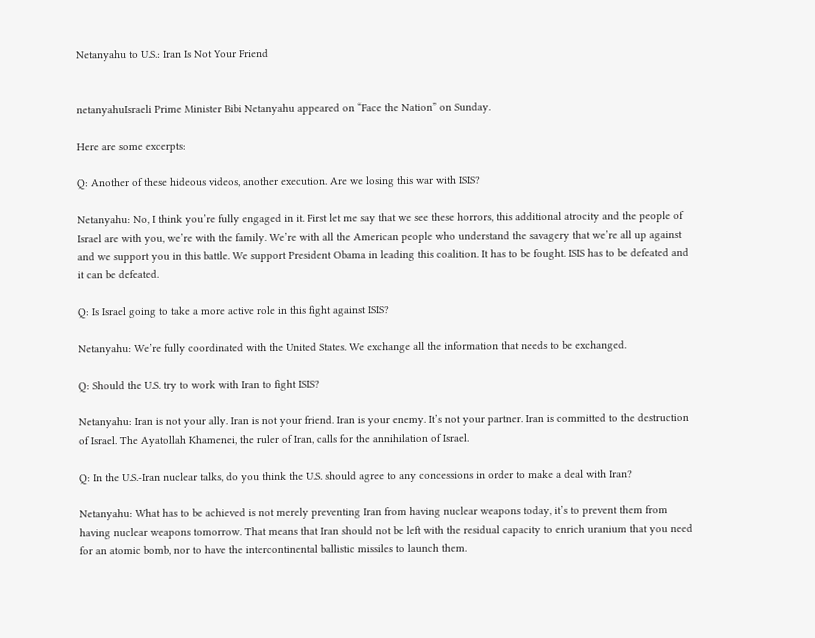Netanyahu to U.S.: Iran Is Not Your Friend


netanyahuIsraeli Prime Minister Bibi Netanyahu appeared on “Face the Nation” on Sunday.

Here are some excerpts:

Q: Another of these hideous videos, another execution. Are we losing this war with ISIS?

Netanyahu: No, I think you’re fully engaged in it. First let me say that we see these horrors, this additional atrocity and the people of Israel are with you, we’re with the family. We’re with all the American people who understand the savagery that we’re all up against and we support you in this battle. We support President Obama in leading this coalition. It has to be fought. ISIS has to be defeated and it can be defeated.

Q: Is Israel going to take a more active role in this fight against ISIS?

Netanyahu: We’re fully coordinated with the United States. We exchange all the information that needs to be exchanged.

Q: Should the U.S. try to work with Iran to fight ISIS?

Netanyahu: Iran is not your ally. Iran is not your friend. Iran is your enemy. It’s not your partner. Iran is committed to the destruction of Israel. The Ayatollah Khamenei, the ruler of Iran, calls for the annihilation of Israel.

Q: In the U.S.-Iran nuclear talks, do you think the U.S. should agree to any concessions in order to make a deal with Iran?

Netanyahu: What has to be achieved is not merely preventing Iran from having nuclear weapons today, it’s to prevent them from having nuclear weapons tomorrow. That means that Iran should not be left with the residual capacity to enrich uranium that you need for an atomic bomb, nor to have the intercontinental ballistic missiles to launch them.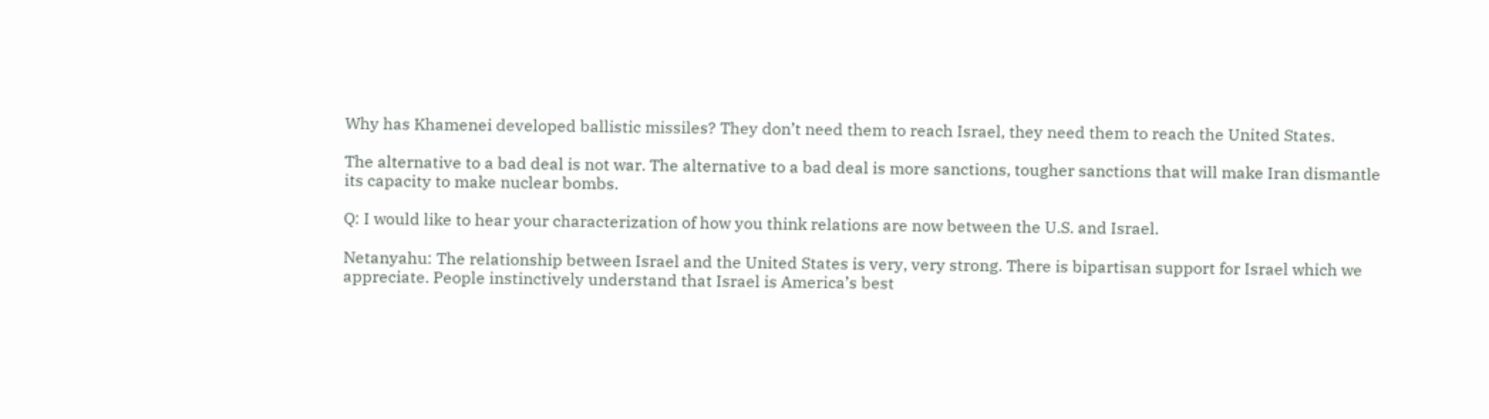Why has Khamenei developed ballistic missiles? They don’t need them to reach Israel, they need them to reach the United States.

The alternative to a bad deal is not war. The alternative to a bad deal is more sanctions, tougher sanctions that will make Iran dismantle its capacity to make nuclear bombs.

Q: I would like to hear your characterization of how you think relations are now between the U.S. and Israel.

Netanyahu: The relationship between Israel and the United States is very, very strong. There is bipartisan support for Israel which we appreciate. People instinctively understand that Israel is America’s best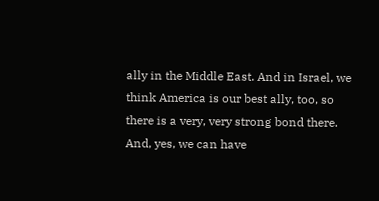ally in the Middle East. And in Israel, we think America is our best ally, too, so there is a very, very strong bond there. And, yes, we can have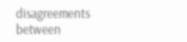disagreements between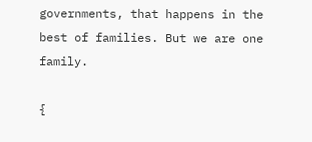governments, that happens in the best of families. But we are one family.

{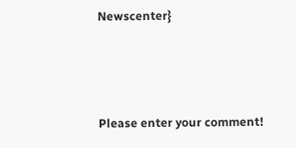Newscenter}



Please enter your comment!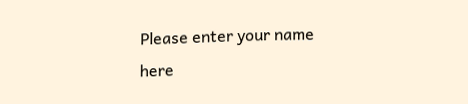Please enter your name here